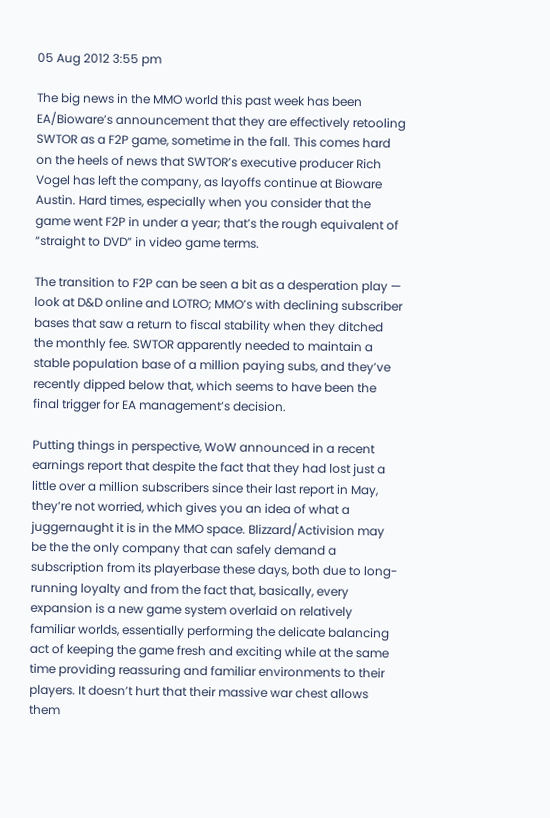05 Aug 2012 3:55 pm

The big news in the MMO world this past week has been EA/Bioware’s announcement that they are effectively retooling SWTOR as a F2P game, sometime in the fall. This comes hard on the heels of news that SWTOR’s executive producer Rich Vogel has left the company, as layoffs continue at Bioware Austin. Hard times, especially when you consider that the game went F2P in under a year; that’s the rough equivalent of “straight to DVD” in video game terms.

The transition to F2P can be seen a bit as a desperation play — look at D&D online and LOTRO; MMO’s with declining subscriber bases that saw a return to fiscal stability when they ditched the monthly fee. SWTOR apparently needed to maintain a stable population base of a million paying subs, and they’ve recently dipped below that, which seems to have been the final trigger for EA management’s decision.

Putting things in perspective, WoW announced in a recent earnings report that despite the fact that they had lost just a little over a million subscribers since their last report in May, they’re not worried, which gives you an idea of what a juggernaught it is in the MMO space. Blizzard/Activision may be the the only company that can safely demand a subscription from its playerbase these days, both due to long-running loyalty and from the fact that, basically, every expansion is a new game system overlaid on relatively familiar worlds, essentially performing the delicate balancing act of keeping the game fresh and exciting while at the same time providing reassuring and familiar environments to their players. It doesn’t hurt that their massive war chest allows them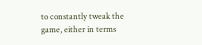to constantly tweak the game, either in terms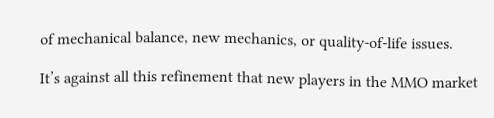of mechanical balance, new mechanics, or quality-of-life issues.

It’s against all this refinement that new players in the MMO market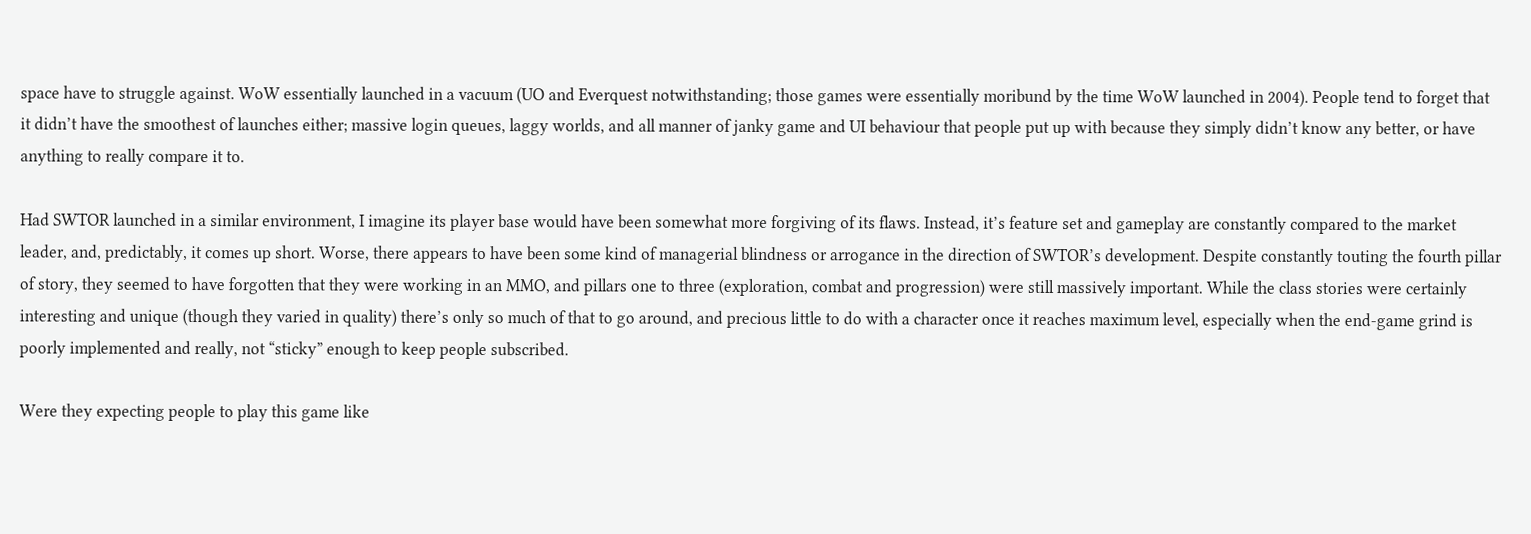space have to struggle against. WoW essentially launched in a vacuum (UO and Everquest notwithstanding; those games were essentially moribund by the time WoW launched in 2004). People tend to forget that it didn’t have the smoothest of launches either; massive login queues, laggy worlds, and all manner of janky game and UI behaviour that people put up with because they simply didn’t know any better, or have anything to really compare it to.

Had SWTOR launched in a similar environment, I imagine its player base would have been somewhat more forgiving of its flaws. Instead, it’s feature set and gameplay are constantly compared to the market leader, and, predictably, it comes up short. Worse, there appears to have been some kind of managerial blindness or arrogance in the direction of SWTOR’s development. Despite constantly touting the fourth pillar of story, they seemed to have forgotten that they were working in an MMO, and pillars one to three (exploration, combat and progression) were still massively important. While the class stories were certainly interesting and unique (though they varied in quality) there’s only so much of that to go around, and precious little to do with a character once it reaches maximum level, especially when the end-game grind is poorly implemented and really, not “sticky” enough to keep people subscribed.

Were they expecting people to play this game like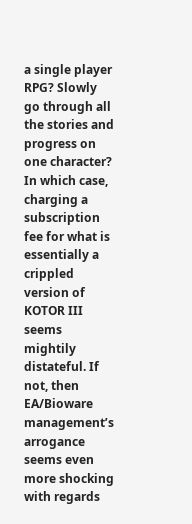a single player RPG? Slowly go through all the stories and progress on one character? In which case, charging a subscription fee for what is essentially a crippled version of KOTOR III seems mightily distateful. If not, then EA/Bioware management’s arrogance seems even more shocking with regards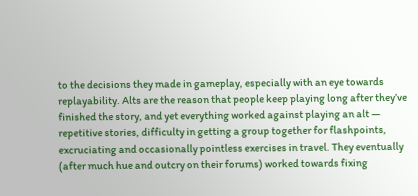to the decisions they made in gameplay, especially with an eye towards replayability. Alts are the reason that people keep playing long after they’ve finished the story, and yet everything worked against playing an alt — repetitive stories, difficulty in getting a group together for flashpoints, excruciating and occasionally pointless exercises in travel. They eventually (after much hue and outcry on their forums) worked towards fixing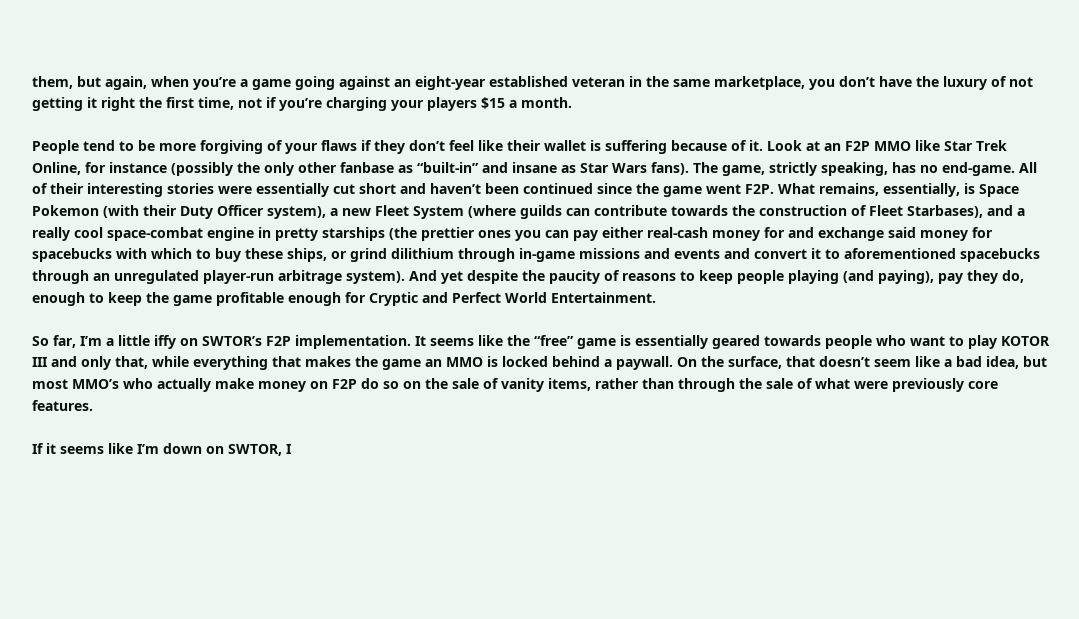them, but again, when you’re a game going against an eight-year established veteran in the same marketplace, you don’t have the luxury of not getting it right the first time, not if you’re charging your players $15 a month.

People tend to be more forgiving of your flaws if they don’t feel like their wallet is suffering because of it. Look at an F2P MMO like Star Trek Online, for instance (possibly the only other fanbase as “built-in” and insane as Star Wars fans). The game, strictly speaking, has no end-game. All of their interesting stories were essentially cut short and haven’t been continued since the game went F2P. What remains, essentially, is Space Pokemon (with their Duty Officer system), a new Fleet System (where guilds can contribute towards the construction of Fleet Starbases), and a really cool space-combat engine in pretty starships (the prettier ones you can pay either real-cash money for and exchange said money for spacebucks with which to buy these ships, or grind dilithium through in-game missions and events and convert it to aforementioned spacebucks through an unregulated player-run arbitrage system). And yet despite the paucity of reasons to keep people playing (and paying), pay they do, enough to keep the game profitable enough for Cryptic and Perfect World Entertainment.

So far, I’m a little iffy on SWTOR’s F2P implementation. It seems like the “free” game is essentially geared towards people who want to play KOTOR III and only that, while everything that makes the game an MMO is locked behind a paywall. On the surface, that doesn’t seem like a bad idea, but most MMO’s who actually make money on F2P do so on the sale of vanity items, rather than through the sale of what were previously core features.

If it seems like I’m down on SWTOR, I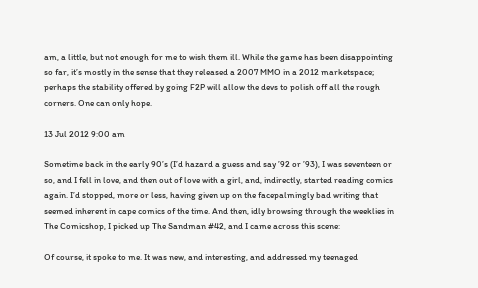am, a little, but not enough for me to wish them ill. While the game has been disappointing so far, it’s mostly in the sense that they released a 2007 MMO in a 2012 marketspace; perhaps the stability offered by going F2P will allow the devs to polish off all the rough corners. One can only hope.

13 Jul 2012 9:00 am

Sometime back in the early 90’s (I’d hazard a guess and say ’92 or ’93), I was seventeen or so, and I fell in love, and then out of love with a girl, and, indirectly, started reading comics again. I’d stopped, more or less, having given up on the facepalmingly bad writing that seemed inherent in cape comics of the time. And then, idly browsing through the weeklies in The Comicshop, I picked up The Sandman #42, and I came across this scene:

Of course, it spoke to me. It was new, and interesting, and addressed my teenaged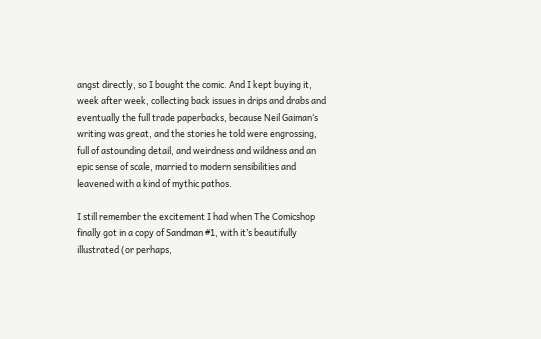angst directly, so I bought the comic. And I kept buying it, week after week, collecting back issues in drips and drabs and eventually the full trade paperbacks, because Neil Gaiman‘s writing was great, and the stories he told were engrossing, full of astounding detail, and weirdness and wildness and an epic sense of scale, married to modern sensibilities and leavened with a kind of mythic pathos.

I still remember the excitement I had when The Comicshop finally got in a copy of Sandman #1, with it’s beautifully illustrated (or perhaps,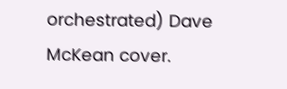orchestrated) Dave McKean cover.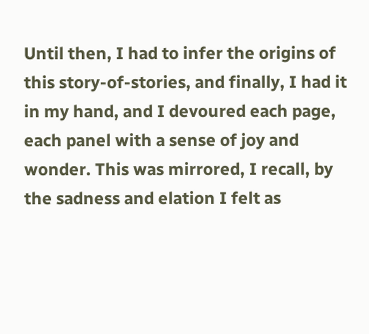Until then, I had to infer the origins of this story-of-stories, and finally, I had it in my hand, and I devoured each page, each panel with a sense of joy and wonder. This was mirrored, I recall, by the sadness and elation I felt as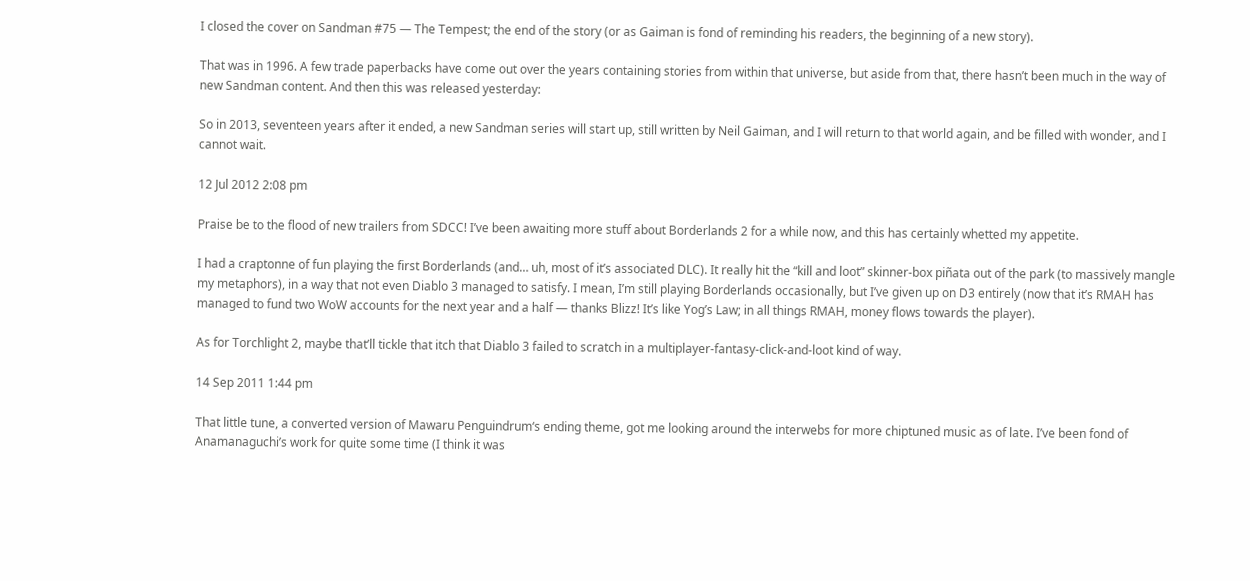I closed the cover on Sandman #75 — The Tempest; the end of the story (or as Gaiman is fond of reminding his readers, the beginning of a new story).

That was in 1996. A few trade paperbacks have come out over the years containing stories from within that universe, but aside from that, there hasn’t been much in the way of new Sandman content. And then this was released yesterday:

So in 2013, seventeen years after it ended, a new Sandman series will start up, still written by Neil Gaiman, and I will return to that world again, and be filled with wonder, and I cannot wait.

12 Jul 2012 2:08 pm

Praise be to the flood of new trailers from SDCC! I’ve been awaiting more stuff about Borderlands 2 for a while now, and this has certainly whetted my appetite.

I had a craptonne of fun playing the first Borderlands (and… uh, most of it’s associated DLC). It really hit the “kill and loot” skinner-box piñata out of the park (to massively mangle my metaphors), in a way that not even Diablo 3 managed to satisfy. I mean, I’m still playing Borderlands occasionally, but I’ve given up on D3 entirely (now that it’s RMAH has managed to fund two WoW accounts for the next year and a half — thanks Blizz! It’s like Yog’s Law; in all things RMAH, money flows towards the player).

As for Torchlight 2, maybe that’ll tickle that itch that Diablo 3 failed to scratch in a multiplayer-fantasy-click-and-loot kind of way.

14 Sep 2011 1:44 pm

That little tune, a converted version of Mawaru Penguindrum‘s ending theme, got me looking around the interwebs for more chiptuned music as of late. I’ve been fond of Anamanaguchi’s work for quite some time (I think it was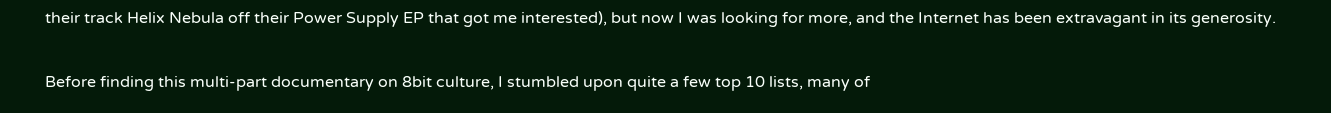their track Helix Nebula off their Power Supply EP that got me interested), but now I was looking for more, and the Internet has been extravagant in its generosity.

Before finding this multi-part documentary on 8bit culture, I stumbled upon quite a few top 10 lists, many of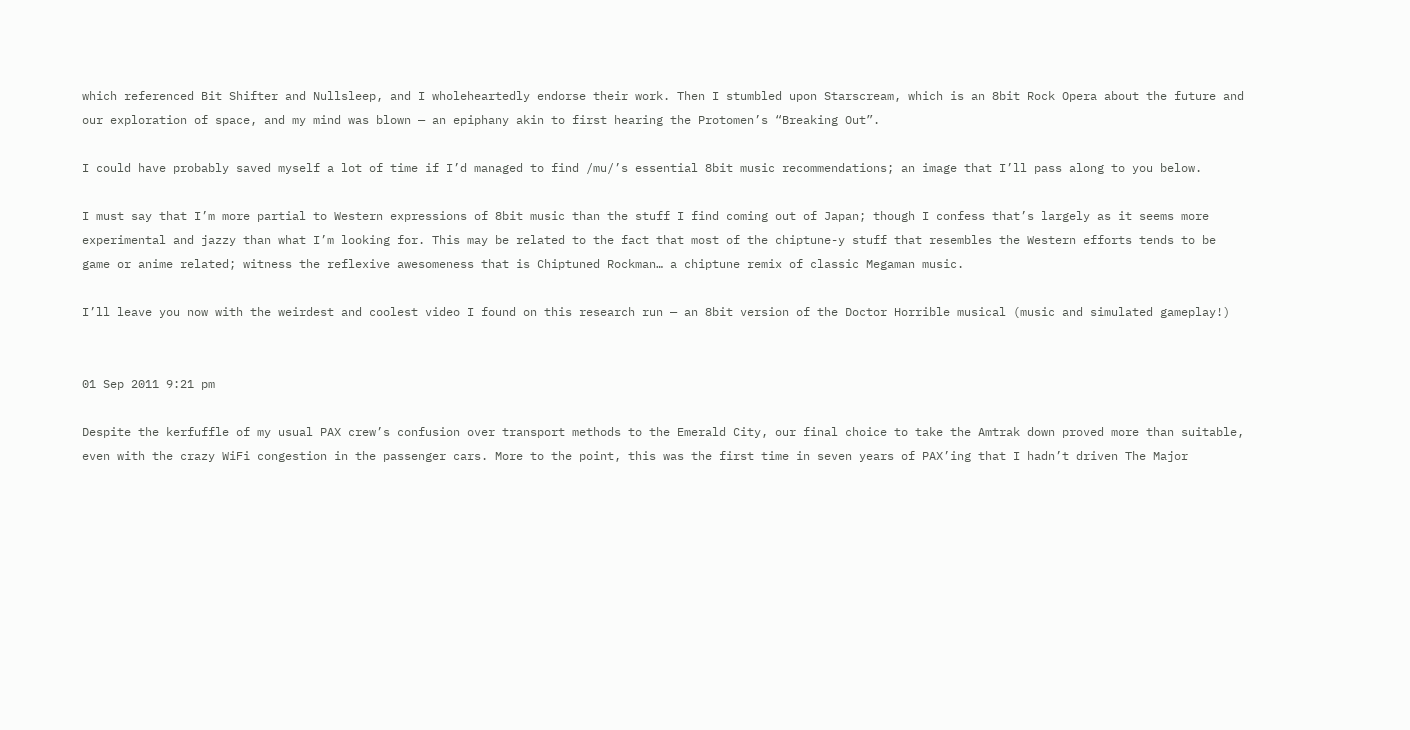which referenced Bit Shifter and Nullsleep, and I wholeheartedly endorse their work. Then I stumbled upon Starscream, which is an 8bit Rock Opera about the future and our exploration of space, and my mind was blown — an epiphany akin to first hearing the Protomen’s “Breaking Out”.

I could have probably saved myself a lot of time if I’d managed to find /mu/’s essential 8bit music recommendations; an image that I’ll pass along to you below.

I must say that I’m more partial to Western expressions of 8bit music than the stuff I find coming out of Japan; though I confess that’s largely as it seems more experimental and jazzy than what I’m looking for. This may be related to the fact that most of the chiptune-y stuff that resembles the Western efforts tends to be game or anime related; witness the reflexive awesomeness that is Chiptuned Rockman… a chiptune remix of classic Megaman music.

I’ll leave you now with the weirdest and coolest video I found on this research run — an 8bit version of the Doctor Horrible musical (music and simulated gameplay!)


01 Sep 2011 9:21 pm

Despite the kerfuffle of my usual PAX crew’s confusion over transport methods to the Emerald City, our final choice to take the Amtrak down proved more than suitable, even with the crazy WiFi congestion in the passenger cars. More to the point, this was the first time in seven years of PAX’ing that I hadn’t driven The Major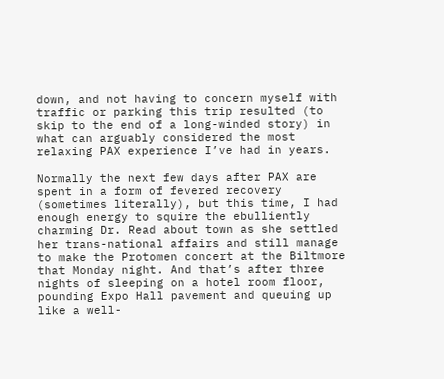down, and not having to concern myself with traffic or parking this trip resulted (to skip to the end of a long-winded story) in what can arguably considered the most relaxing PAX experience I’ve had in years.

Normally the next few days after PAX are spent in a form of fevered recovery (sometimes literally), but this time, I had enough energy to squire the ebulliently charming Dr. Read about town as she settled her trans-national affairs and still manage to make the Protomen concert at the Biltmore that Monday night. And that’s after three nights of sleeping on a hotel room floor, pounding Expo Hall pavement and queuing up like a well-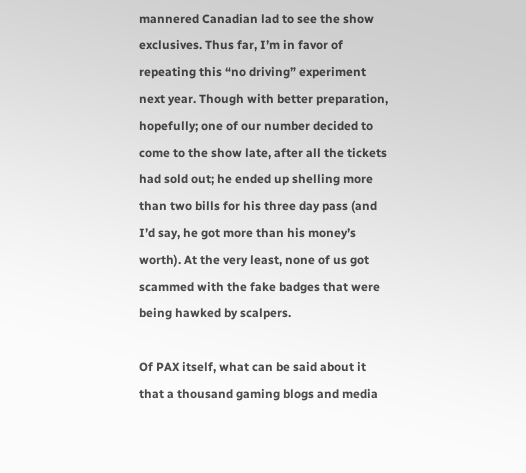mannered Canadian lad to see the show exclusives. Thus far, I’m in favor of repeating this “no driving” experiment next year. Though with better preparation, hopefully; one of our number decided to come to the show late, after all the tickets had sold out; he ended up shelling more than two bills for his three day pass (and I’d say, he got more than his money’s worth). At the very least, none of us got scammed with the fake badges that were being hawked by scalpers.

Of PAX itself, what can be said about it that a thousand gaming blogs and media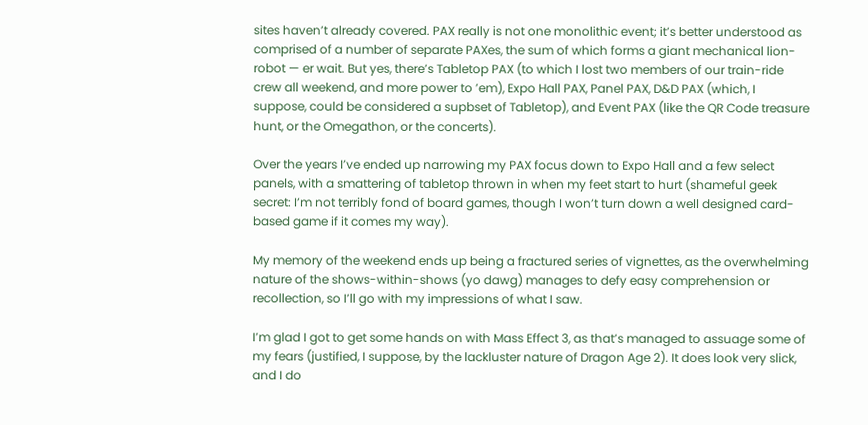sites haven’t already covered. PAX really is not one monolithic event; it’s better understood as comprised of a number of separate PAXes, the sum of which forms a giant mechanical lion-robot — er wait. But yes, there’s Tabletop PAX (to which I lost two members of our train-ride crew all weekend, and more power to ’em), Expo Hall PAX, Panel PAX, D&D PAX (which, I suppose, could be considered a supbset of Tabletop), and Event PAX (like the QR Code treasure hunt, or the Omegathon, or the concerts).

Over the years I’ve ended up narrowing my PAX focus down to Expo Hall and a few select panels, with a smattering of tabletop thrown in when my feet start to hurt (shameful geek secret: I’m not terribly fond of board games, though I won’t turn down a well designed card-based game if it comes my way).

My memory of the weekend ends up being a fractured series of vignettes, as the overwhelming nature of the shows-within-shows (yo dawg) manages to defy easy comprehension or recollection, so I’ll go with my impressions of what I saw.

I’m glad I got to get some hands on with Mass Effect 3, as that’s managed to assuage some of my fears (justified, I suppose, by the lackluster nature of Dragon Age 2). It does look very slick, and I do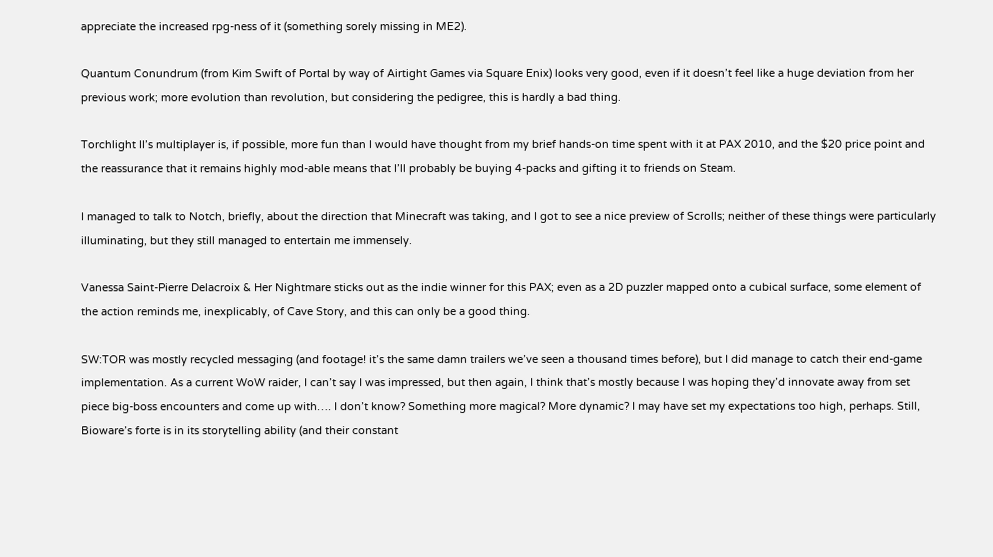appreciate the increased rpg-ness of it (something sorely missing in ME2).

Quantum Conundrum (from Kim Swift of Portal by way of Airtight Games via Square Enix) looks very good, even if it doesn’t feel like a huge deviation from her previous work; more evolution than revolution, but considering the pedigree, this is hardly a bad thing.

Torchlight II’s multiplayer is, if possible, more fun than I would have thought from my brief hands-on time spent with it at PAX 2010, and the $20 price point and the reassurance that it remains highly mod-able means that I’ll probably be buying 4-packs and gifting it to friends on Steam.

I managed to talk to Notch, briefly, about the direction that Minecraft was taking, and I got to see a nice preview of Scrolls; neither of these things were particularly illuminating, but they still managed to entertain me immensely.

Vanessa Saint-Pierre Delacroix & Her Nightmare sticks out as the indie winner for this PAX; even as a 2D puzzler mapped onto a cubical surface, some element of the action reminds me, inexplicably, of Cave Story, and this can only be a good thing.

SW:TOR was mostly recycled messaging (and footage! it’s the same damn trailers we’ve seen a thousand times before), but I did manage to catch their end-game implementation. As a current WoW raider, I can’t say I was impressed, but then again, I think that’s mostly because I was hoping they’d innovate away from set piece big-boss encounters and come up with…. I don’t know? Something more magical? More dynamic? I may have set my expectations too high, perhaps. Still, Bioware’s forte is in its storytelling ability (and their constant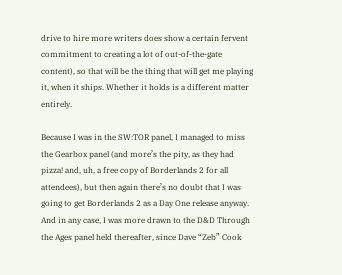drive to hire more writers does show a certain fervent commitment to creating a lot of out-of-the-gate content), so that will be the thing that will get me playing it, when it ships. Whether it holds is a different matter entirely.

Because I was in the SW:TOR panel, I managed to miss the Gearbox panel (and more’s the pity, as they had pizza! and, uh, a free copy of Borderlands 2 for all attendees), but then again there’s no doubt that I was going to get Borderlands 2 as a Day One release anyway. And in any case, I was more drawn to the D&D Through the Ages panel held thereafter, since Dave “Zeb” Cook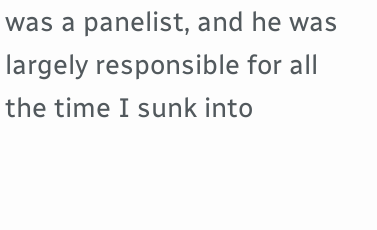was a panelist, and he was largely responsible for all the time I sunk into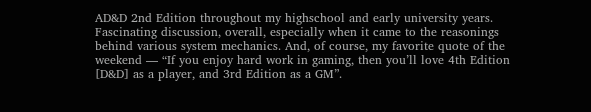AD&D 2nd Edition throughout my highschool and early university years. Fascinating discussion, overall, especially when it came to the reasonings behind various system mechanics. And, of course, my favorite quote of the weekend — “If you enjoy hard work in gaming, then you’ll love 4th Edition [D&D] as a player, and 3rd Edition as a GM”.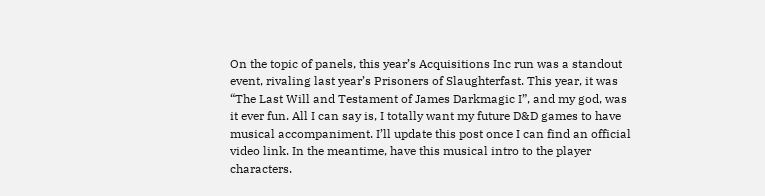On the topic of panels, this year’s Acquisitions Inc run was a standout event, rivaling last year’s Prisoners of Slaughterfast. This year, it was “The Last Will and Testament of James Darkmagic I”, and my god, was it ever fun. All I can say is, I totally want my future D&D games to have musical accompaniment. I’ll update this post once I can find an official video link. In the meantime, have this musical intro to the player characters.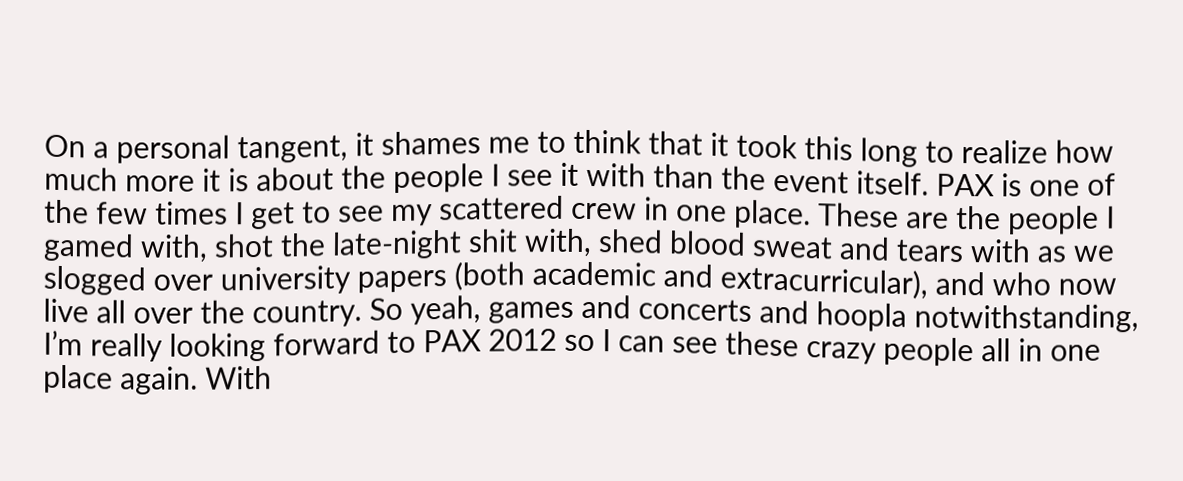On a personal tangent, it shames me to think that it took this long to realize how much more it is about the people I see it with than the event itself. PAX is one of the few times I get to see my scattered crew in one place. These are the people I gamed with, shot the late-night shit with, shed blood sweat and tears with as we slogged over university papers (both academic and extracurricular), and who now live all over the country. So yeah, games and concerts and hoopla notwithstanding, I’m really looking forward to PAX 2012 so I can see these crazy people all in one place again. With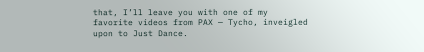that, I’ll leave you with one of my favorite videos from PAX — Tycho, inveigled upon to Just Dance.